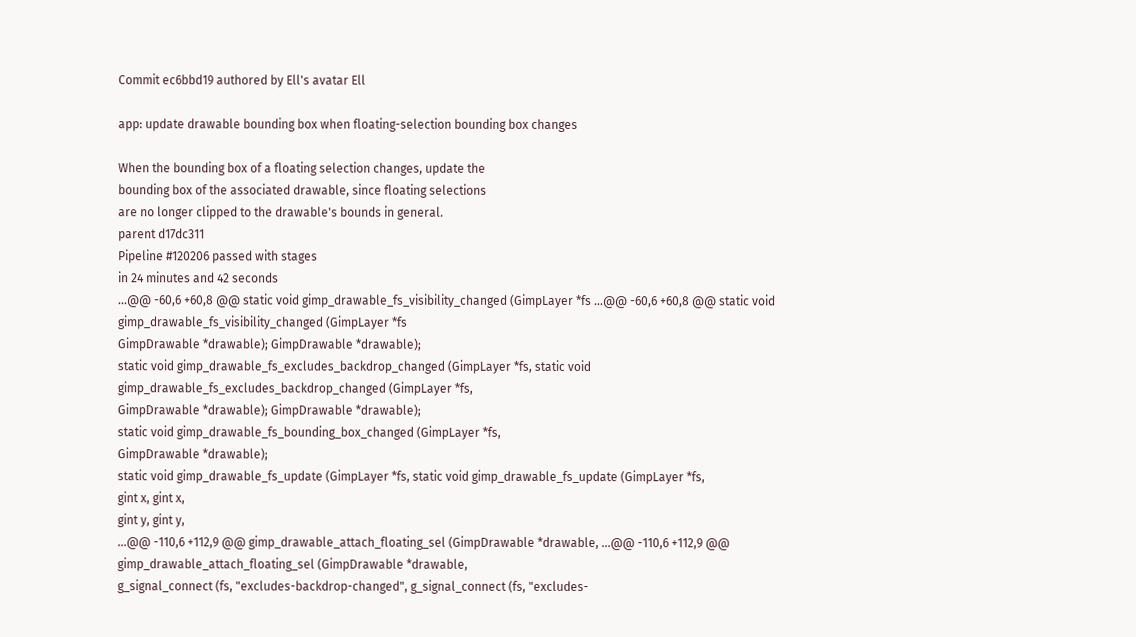Commit ec6bbd19 authored by Ell's avatar Ell

app: update drawable bounding box when floating-selection bounding box changes

When the bounding box of a floating selection changes, update the
bounding box of the associated drawable, since floating selections
are no longer clipped to the drawable's bounds in general.
parent d17dc311
Pipeline #120206 passed with stages
in 24 minutes and 42 seconds
...@@ -60,6 +60,8 @@ static void gimp_drawable_fs_visibility_changed (GimpLayer *fs ...@@ -60,6 +60,8 @@ static void gimp_drawable_fs_visibility_changed (GimpLayer *fs
GimpDrawable *drawable); GimpDrawable *drawable);
static void gimp_drawable_fs_excludes_backdrop_changed (GimpLayer *fs, static void gimp_drawable_fs_excludes_backdrop_changed (GimpLayer *fs,
GimpDrawable *drawable); GimpDrawable *drawable);
static void gimp_drawable_fs_bounding_box_changed (GimpLayer *fs,
GimpDrawable *drawable);
static void gimp_drawable_fs_update (GimpLayer *fs, static void gimp_drawable_fs_update (GimpLayer *fs,
gint x, gint x,
gint y, gint y,
...@@ -110,6 +112,9 @@ gimp_drawable_attach_floating_sel (GimpDrawable *drawable, ...@@ -110,6 +112,9 @@ gimp_drawable_attach_floating_sel (GimpDrawable *drawable,
g_signal_connect (fs, "excludes-backdrop-changed", g_signal_connect (fs, "excludes-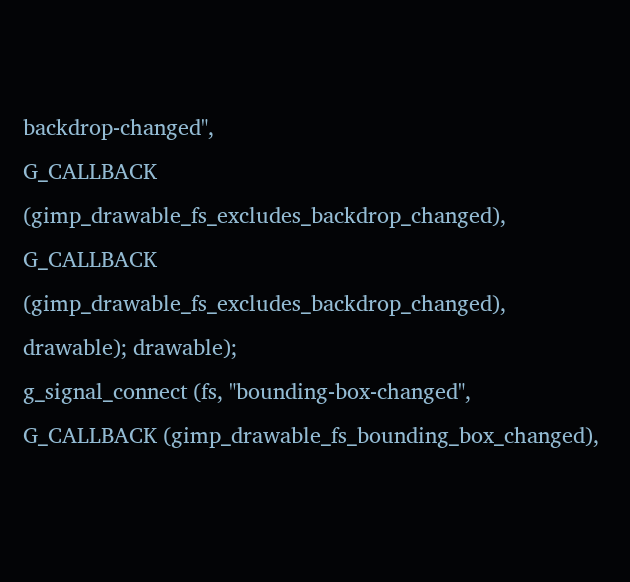backdrop-changed",
G_CALLBACK (gimp_drawable_fs_excludes_backdrop_changed), G_CALLBACK (gimp_drawable_fs_excludes_backdrop_changed),
drawable); drawable);
g_signal_connect (fs, "bounding-box-changed",
G_CALLBACK (gimp_drawable_fs_bounding_box_changed),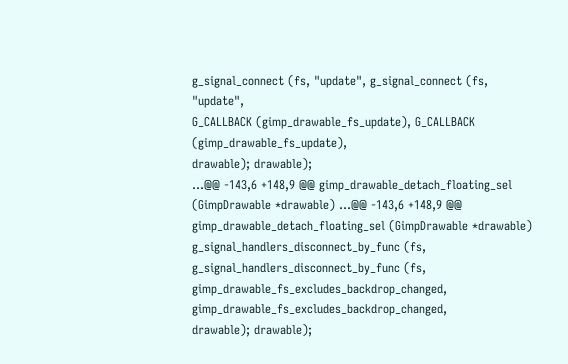g_signal_connect (fs, "update", g_signal_connect (fs, "update",
G_CALLBACK (gimp_drawable_fs_update), G_CALLBACK (gimp_drawable_fs_update),
drawable); drawable);
...@@ -143,6 +148,9 @@ gimp_drawable_detach_floating_sel (GimpDrawable *drawable) ...@@ -143,6 +148,9 @@ gimp_drawable_detach_floating_sel (GimpDrawable *drawable)
g_signal_handlers_disconnect_by_func (fs, g_signal_handlers_disconnect_by_func (fs,
gimp_drawable_fs_excludes_backdrop_changed, gimp_drawable_fs_excludes_backdrop_changed,
drawable); drawable);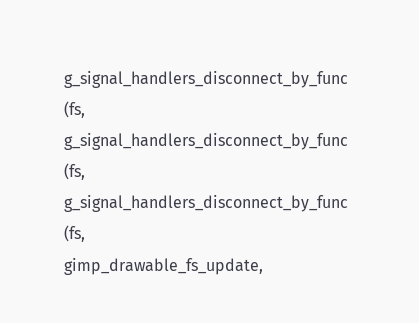g_signal_handlers_disconnect_by_func (fs,
g_signal_handlers_disconnect_by_func (fs, g_signal_handlers_disconnect_by_func (fs,
gimp_drawable_fs_update,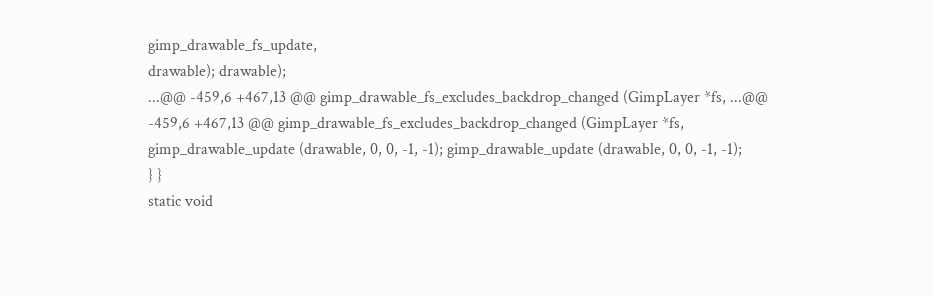gimp_drawable_fs_update,
drawable); drawable);
...@@ -459,6 +467,13 @@ gimp_drawable_fs_excludes_backdrop_changed (GimpLayer *fs, ...@@ -459,6 +467,13 @@ gimp_drawable_fs_excludes_backdrop_changed (GimpLayer *fs,
gimp_drawable_update (drawable, 0, 0, -1, -1); gimp_drawable_update (drawable, 0, 0, -1, -1);
} }
static void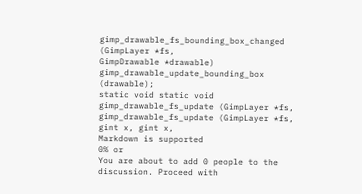gimp_drawable_fs_bounding_box_changed (GimpLayer *fs,
GimpDrawable *drawable)
gimp_drawable_update_bounding_box (drawable);
static void static void
gimp_drawable_fs_update (GimpLayer *fs, gimp_drawable_fs_update (GimpLayer *fs,
gint x, gint x,
Markdown is supported
0% or
You are about to add 0 people to the discussion. Proceed with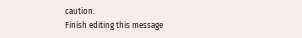caution.
Finish editing this message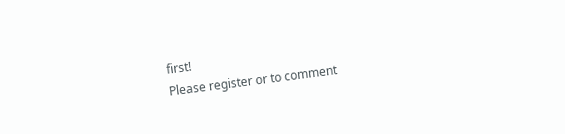first!
Please register or to comment